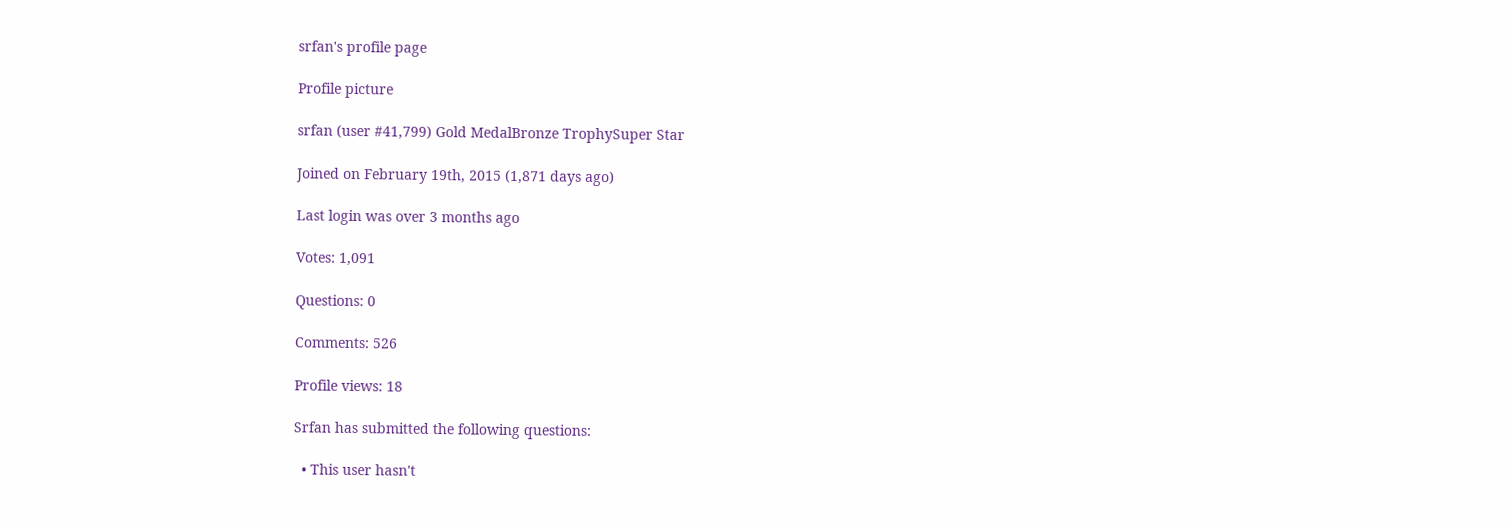srfan's profile page

Profile picture

srfan (user #41,799) Gold MedalBronze TrophySuper Star

Joined on February 19th, 2015 (1,871 days ago)

Last login was over 3 months ago

Votes: 1,091

Questions: 0

Comments: 526

Profile views: 18

Srfan has submitted the following questions:

  • This user hasn't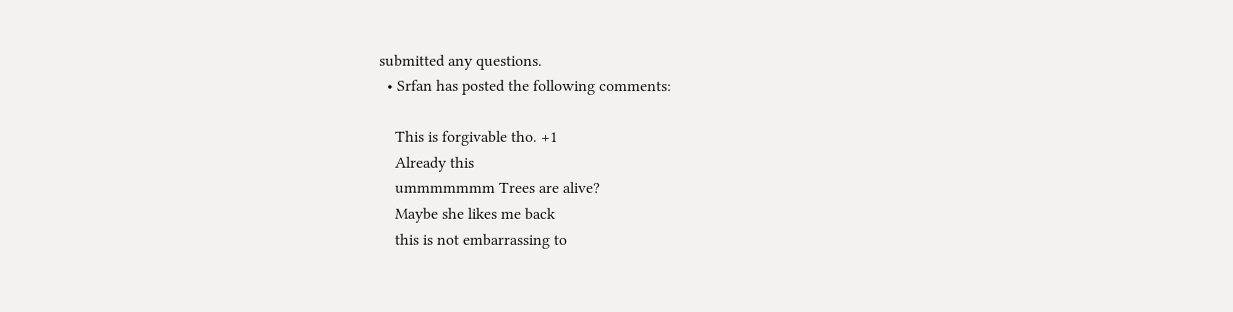submitted any questions.
  • Srfan has posted the following comments:

    This is forgivable tho. +1
    Already this
    ummmmmmm Trees are alive?
    Maybe she likes me back
    this is not embarrassing to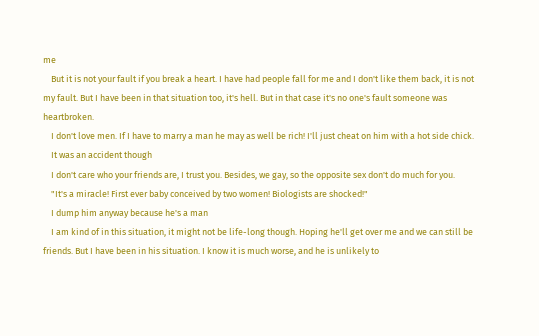me
    But it is not your fault if you break a heart. I have had people fall for me and I don't like them back, it is not my fault. But I have been in that situation too, it's hell. But in that case it's no one's fault someone was heartbroken.
    I don't love men. If I have to marry a man he may as well be rich! I'll just cheat on him with a hot side chick.
    It was an accident though
    I don't care who your friends are, I trust you. Besides, we gay, so the opposite sex don't do much for you.
    "It's a miracle! First ever baby conceived by two women! Biologists are shocked!"
    I dump him anyway because he's a man
    I am kind of in this situation, it might not be life-long though. Hoping he'll get over me and we can still be friends. But I have been in his situation. I know it is much worse, and he is unlikely to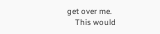get over me.
    This would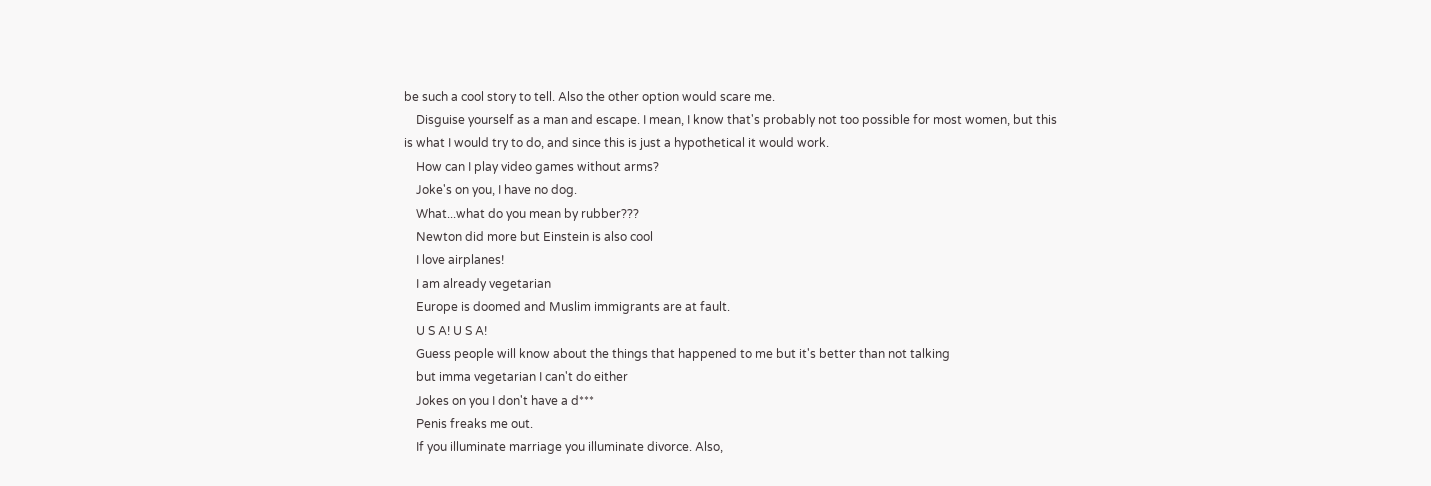be such a cool story to tell. Also the other option would scare me.
    Disguise yourself as a man and escape. I mean, I know that's probably not too possible for most women, but this is what I would try to do, and since this is just a hypothetical it would work.
    How can I play video games without arms?
    Joke's on you, I have no dog.
    What...what do you mean by rubber???
    Newton did more but Einstein is also cool
    I love airplanes!
    I am already vegetarian
    Europe is doomed and Muslim immigrants are at fault.
    U S A! U S A!
    Guess people will know about the things that happened to me but it's better than not talking
    but imma vegetarian I can't do either
    Jokes on you I don't have a d***
    Penis freaks me out.
    If you illuminate marriage you illuminate divorce. Also,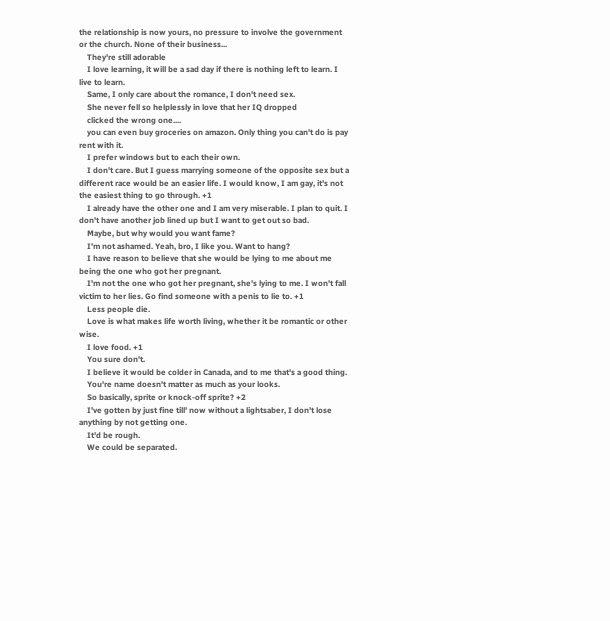the relationship is now yours, no pressure to involve the government or the church. None of their business...
    They're still adorable
    I love learning, it will be a sad day if there is nothing left to learn. I live to learn.
    Same, I only care about the romance, I don't need sex.
    She never fell so helplessly in love that her IQ dropped
    clicked the wrong one....
    you can even buy groceries on amazon. Only thing you can't do is pay rent with it.
    I prefer windows but to each their own.
    I don't care. But I guess marrying someone of the opposite sex but a different race would be an easier life. I would know, I am gay, it's not the easiest thing to go through. +1
    I already have the other one and I am very miserable. I plan to quit. I don't have another job lined up but I want to get out so bad.
    Maybe, but why would you want fame?
    I'm not ashamed. Yeah, bro, I like you. Want to hang?
    I have reason to believe that she would be lying to me about me being the one who got her pregnant.
    I'm not the one who got her pregnant, she's lying to me. I won't fall victim to her lies. Go find someone with a penis to lie to. +1
    Less people die.
    Love is what makes life worth living, whether it be romantic or other wise.
    I love food. +1
    You sure don't.
    I believe it would be colder in Canada, and to me that's a good thing.
    You're name doesn't matter as much as your looks.
    So basically, sprite or knock-off sprite? +2
    I've gotten by just fine till' now without a lightsaber, I don't lose anything by not getting one.
    It'd be rough.
    We could be separated.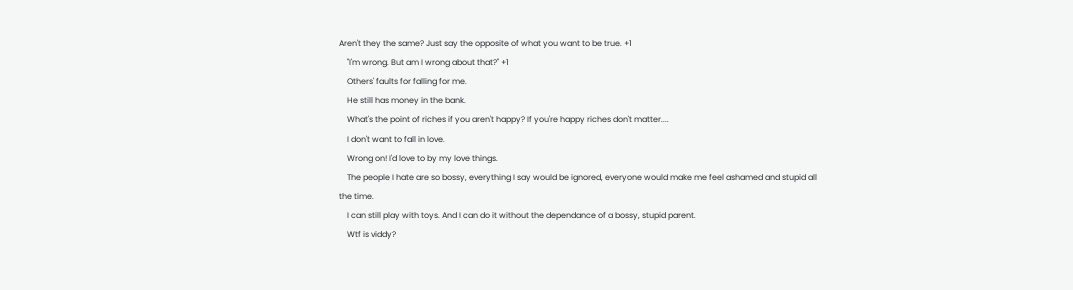Aren't they the same? Just say the opposite of what you want to be true. +1
    "I'm wrong. But am I wrong about that?" +1
    Others' faults for falling for me.
    He still has money in the bank.
    What's the point of riches if you aren't happy? If you're happy riches don't matter....
    I don't want to fall in love.
    Wrong on! I'd love to by my love things.
    The people I hate are so bossy, everything I say would be ignored, everyone would make me feel ashamed and stupid all the time.
    I can still play with toys. And I can do it without the dependance of a bossy, stupid parent.
    Wtf is viddy?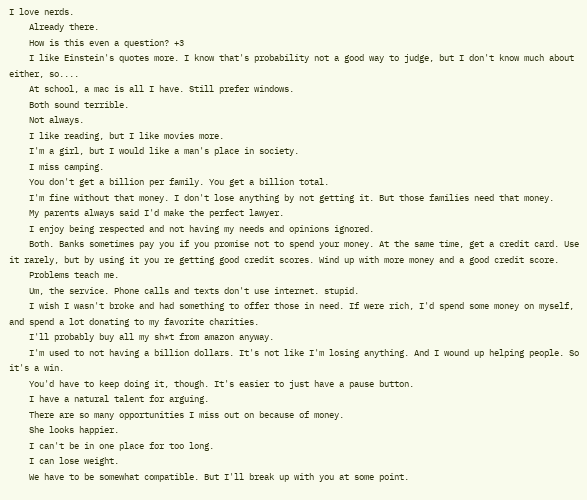I love nerds.
    Already there.
    How is this even a question? +3
    I like Einstein's quotes more. I know that's probability not a good way to judge, but I don't know much about either, so....
    At school, a mac is all I have. Still prefer windows.
    Both sound terrible.
    Not always.
    I like reading, but I like movies more.
    I'm a girl, but I would like a man's place in society.
    I miss camping.
    You don't get a billion per family. You get a billion total.
    I'm fine without that money. I don't lose anything by not getting it. But those families need that money.
    My parents always said I'd make the perfect lawyer.
    I enjoy being respected and not having my needs and opinions ignored.
    Both. Banks sometimes pay you if you promise not to spend your money. At the same time, get a credit card. Use it rarely, but by using it you re getting good credit scores. Wind up with more money and a good credit score.
    Problems teach me.
    Um, the service. Phone calls and texts don't use internet. stupid.
    I wish I wasn't broke and had something to offer those in need. If were rich, I'd spend some money on myself, and spend a lot donating to my favorite charities.
    I'll probably buy all my sh*t from amazon anyway.
    I'm used to not having a billion dollars. It's not like I'm losing anything. And I wound up helping people. So it's a win.
    You'd have to keep doing it, though. It's easier to just have a pause button.
    I have a natural talent for arguing.
    There are so many opportunities I miss out on because of money.
    She looks happier.
    I can't be in one place for too long.
    I can lose weight.
    We have to be somewhat compatible. But I'll break up with you at some point.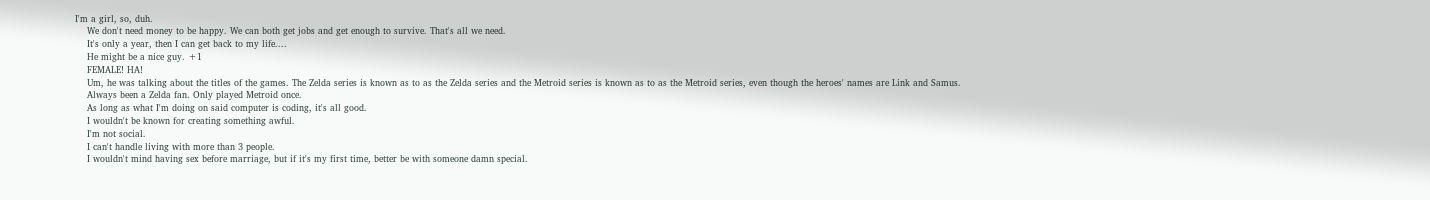I'm a girl, so, duh.
    We don't need money to be happy. We can both get jobs and get enough to survive. That's all we need.
    It's only a year, then I can get back to my life....
    He might be a nice guy. +1
    FEMALE! HA!
    Um, he was talking about the titles of the games. The Zelda series is known as to as the Zelda series and the Metroid series is known as to as the Metroid series, even though the heroes' names are Link and Samus.
    Always been a Zelda fan. Only played Metroid once.
    As long as what I'm doing on said computer is coding, it's all good.
    I wouldn't be known for creating something awful.
    I'm not social.
    I can't handle living with more than 3 people.
    I wouldn't mind having sex before marriage, but if it's my first time, better be with someone damn special.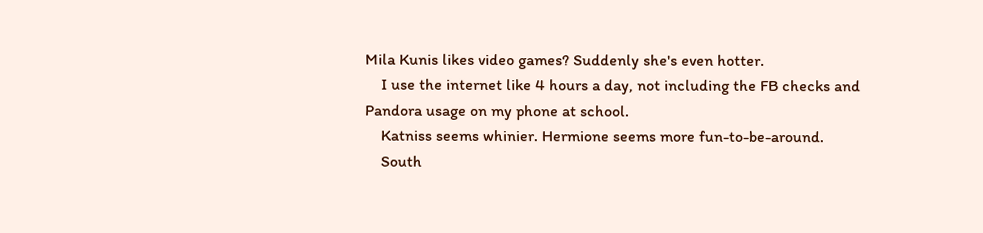Mila Kunis likes video games? Suddenly she's even hotter.
    I use the internet like 4 hours a day, not including the FB checks and Pandora usage on my phone at school.
    Katniss seems whinier. Hermione seems more fun-to-be-around.
    South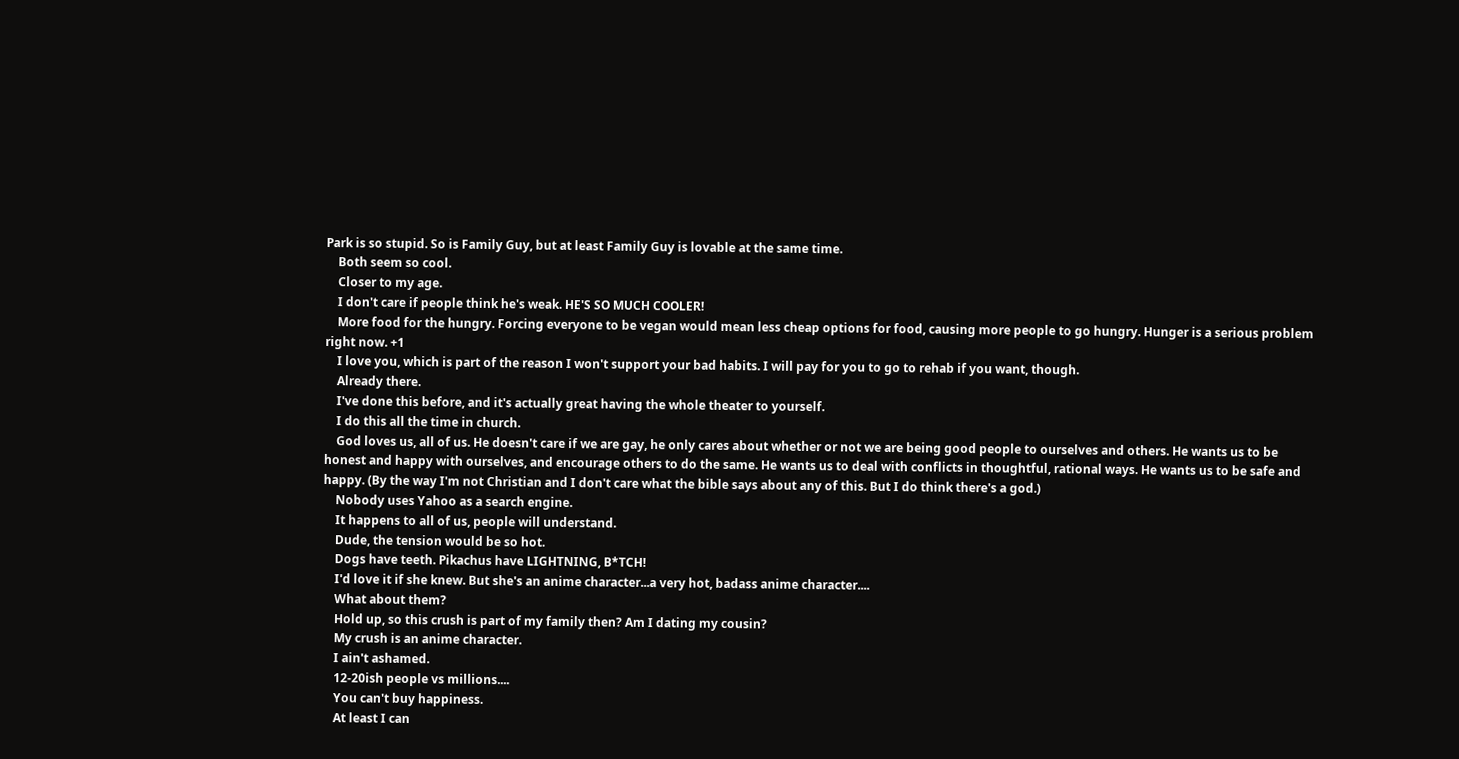Park is so stupid. So is Family Guy, but at least Family Guy is lovable at the same time.
    Both seem so cool.
    Closer to my age.
    I don't care if people think he's weak. HE'S SO MUCH COOLER!
    More food for the hungry. Forcing everyone to be vegan would mean less cheap options for food, causing more people to go hungry. Hunger is a serious problem right now. +1
    I love you, which is part of the reason I won't support your bad habits. I will pay for you to go to rehab if you want, though.
    Already there.
    I've done this before, and it's actually great having the whole theater to yourself.
    I do this all the time in church.
    God loves us, all of us. He doesn't care if we are gay, he only cares about whether or not we are being good people to ourselves and others. He wants us to be honest and happy with ourselves, and encourage others to do the same. He wants us to deal with conflicts in thoughtful, rational ways. He wants us to be safe and happy. (By the way I'm not Christian and I don't care what the bible says about any of this. But I do think there's a god.)
    Nobody uses Yahoo as a search engine.
    It happens to all of us, people will understand.
    Dude, the tension would be so hot.
    Dogs have teeth. Pikachus have LIGHTNING, B*TCH!
    I'd love it if she knew. But she's an anime character...a very hot, badass anime character....
    What about them?
    Hold up, so this crush is part of my family then? Am I dating my cousin?
    My crush is an anime character.
    I ain't ashamed.
    12-20ish people vs millions....
    You can't buy happiness.
    At least I can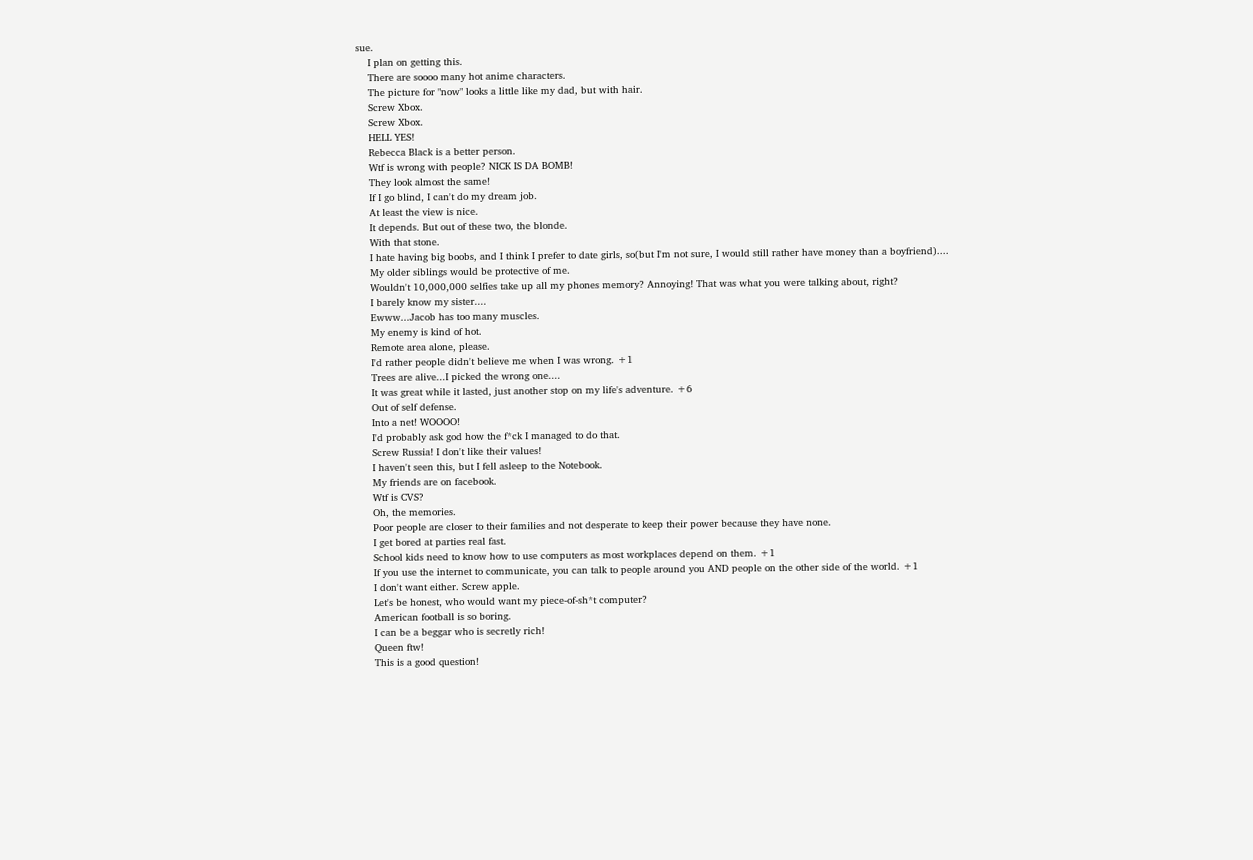sue.
    I plan on getting this.
    There are soooo many hot anime characters.
    The picture for "now" looks a little like my dad, but with hair.
    Screw Xbox.
    Screw Xbox.
    HELL YES!
    Rebecca Black is a better person.
    Wtf is wrong with people? NICK IS DA BOMB!
    They look almost the same!
    If I go blind, I can't do my dream job.
    At least the view is nice.
    It depends. But out of these two, the blonde.
    With that stone.
    I hate having big boobs, and I think I prefer to date girls, so(but I'm not sure, I would still rather have money than a boyfriend)....
    My older siblings would be protective of me.
    Wouldn't 10,000,000 selfies take up all my phones memory? Annoying! That was what you were talking about, right?
    I barely know my sister....
    Ewww...Jacob has too many muscles.
    My enemy is kind of hot.
    Remote area alone, please.
    I'd rather people didn't believe me when I was wrong. +1
    Trees are alive...I picked the wrong one....
    It was great while it lasted, just another stop on my life's adventure. +6
    Out of self defense.
    Into a net! WOOOO!
    I'd probably ask god how the f*ck I managed to do that.
    Screw Russia! I don't like their values!
    I haven't seen this, but I fell asleep to the Notebook.
    My friends are on facebook.
    Wtf is CVS?
    Oh, the memories.
    Poor people are closer to their families and not desperate to keep their power because they have none.
    I get bored at parties real fast.
    School kids need to know how to use computers as most workplaces depend on them. +1
    If you use the internet to communicate, you can talk to people around you AND people on the other side of the world. +1
    I don't want either. Screw apple.
    Let's be honest, who would want my piece-of-sh*t computer?
    American football is so boring.
    I can be a beggar who is secretly rich!
    Queen ftw!
    This is a good question!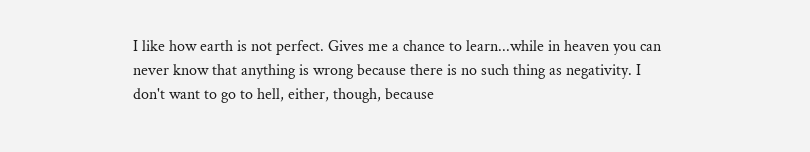I like how earth is not perfect. Gives me a chance to learn...while in heaven you can never know that anything is wrong because there is no such thing as negativity. I don't want to go to hell, either, though, because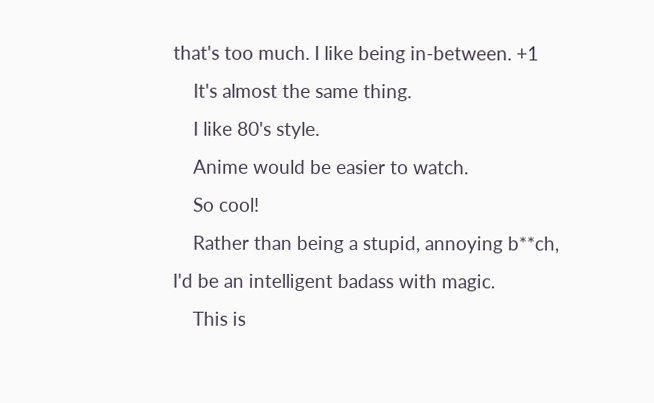that's too much. I like being in-between. +1
    It's almost the same thing.
    I like 80's style.
    Anime would be easier to watch.
    So cool!
    Rather than being a stupid, annoying b**ch, I'd be an intelligent badass with magic.
    This is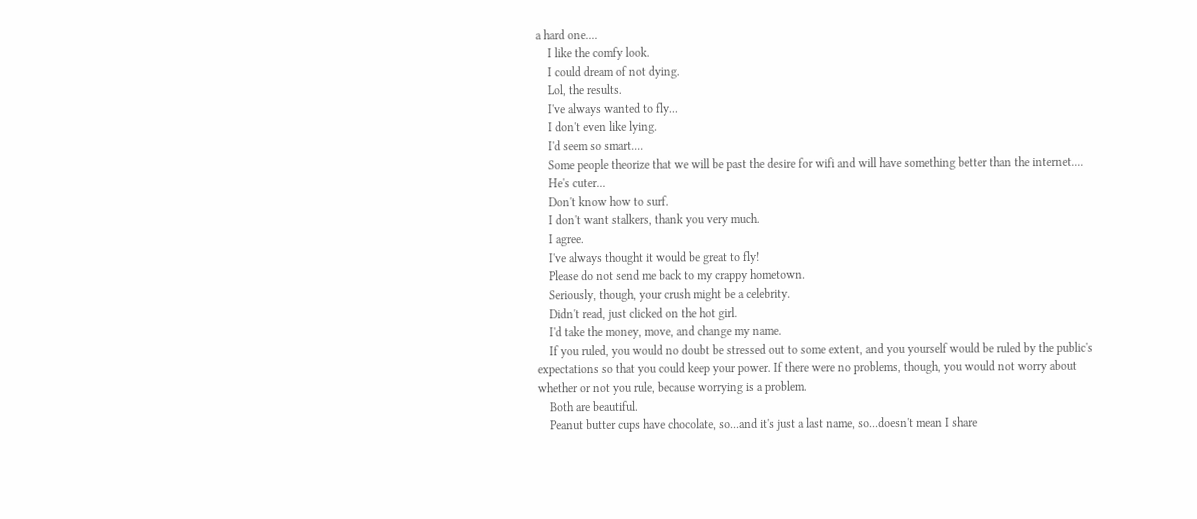a hard one....
    I like the comfy look.
    I could dream of not dying.
    Lol, the results.
    I've always wanted to fly...
    I don't even like lying.
    I'd seem so smart....
    Some people theorize that we will be past the desire for wifi and will have something better than the internet....
    He's cuter...
    Don't know how to surf.
    I don't want stalkers, thank you very much.
    I agree.
    I've always thought it would be great to fly!
    Please do not send me back to my crappy hometown.
    Seriously, though, your crush might be a celebrity.
    Didn't read, just clicked on the hot girl.
    I'd take the money, move, and change my name.
    If you ruled, you would no doubt be stressed out to some extent, and you yourself would be ruled by the public's expectations so that you could keep your power. If there were no problems, though, you would not worry about whether or not you rule, because worrying is a problem.
    Both are beautiful.
    Peanut butter cups have chocolate, so...and it's just a last name, so...doesn't mean I share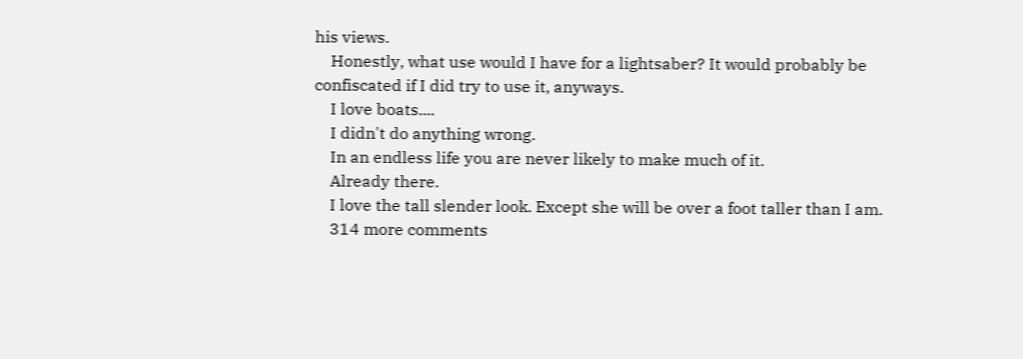his views.
    Honestly, what use would I have for a lightsaber? It would probably be confiscated if I did try to use it, anyways.
    I love boats....
    I didn't do anything wrong.
    In an endless life you are never likely to make much of it.
    Already there.
    I love the tall slender look. Except she will be over a foot taller than I am.
    314 more comments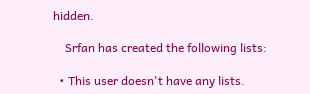hidden.

    Srfan has created the following lists:

  • This user doesn't have any lists.